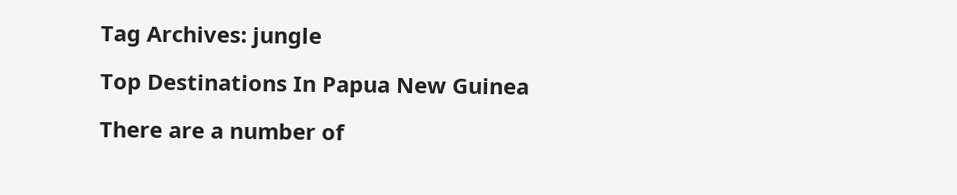Tag Archives: jungle

Top Destinations In Papua New Guinea

There are a number of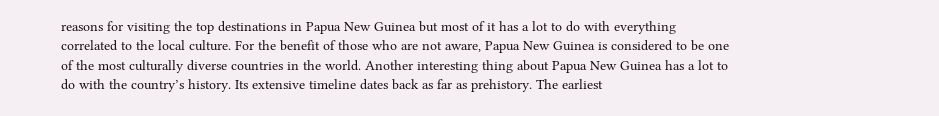reasons for visiting the top destinations in Papua New Guinea but most of it has a lot to do with everything correlated to the local culture. For the benefit of those who are not aware, Papua New Guinea is considered to be one of the most culturally diverse countries in the world. Another interesting thing about Papua New Guinea has a lot to do with the country’s history. Its extensive timeline dates back as far as prehistory. The earliest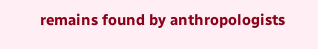remains found by anthropologists